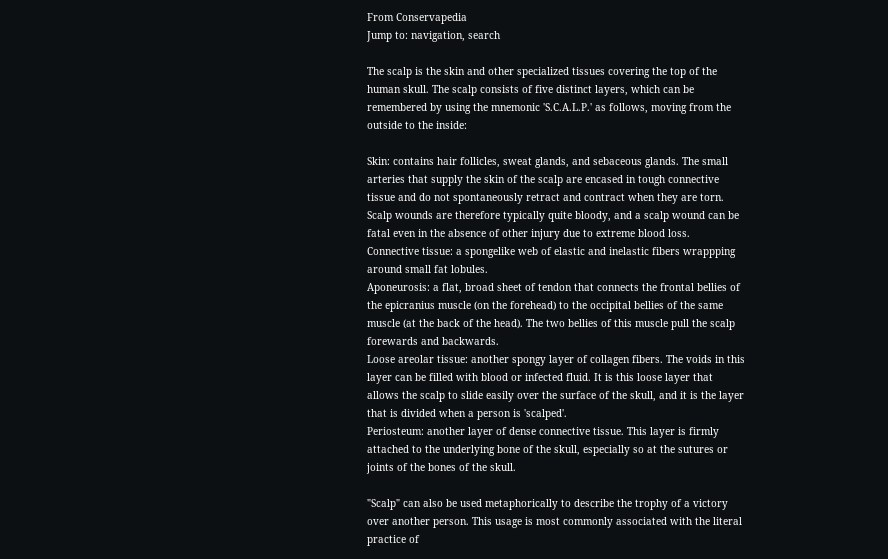From Conservapedia
Jump to: navigation, search

The scalp is the skin and other specialized tissues covering the top of the human skull. The scalp consists of five distinct layers, which can be remembered by using the mnemonic 'S.C.A.L.P.' as follows, moving from the outside to the inside:

Skin: contains hair follicles, sweat glands, and sebaceous glands. The small arteries that supply the skin of the scalp are encased in tough connective tissue and do not spontaneously retract and contract when they are torn. Scalp wounds are therefore typically quite bloody, and a scalp wound can be fatal even in the absence of other injury due to extreme blood loss.
Connective tissue: a spongelike web of elastic and inelastic fibers wrappping around small fat lobules.
Aponeurosis: a flat, broad sheet of tendon that connects the frontal bellies of the epicranius muscle (on the forehead) to the occipital bellies of the same muscle (at the back of the head). The two bellies of this muscle pull the scalp forewards and backwards.
Loose areolar tissue: another spongy layer of collagen fibers. The voids in this layer can be filled with blood or infected fluid. It is this loose layer that allows the scalp to slide easily over the surface of the skull, and it is the layer that is divided when a person is 'scalped'.
Periosteum: another layer of dense connective tissue. This layer is firmly attached to the underlying bone of the skull, especially so at the sutures or joints of the bones of the skull.

"Scalp" can also be used metaphorically to describe the trophy of a victory over another person. This usage is most commonly associated with the literal practice of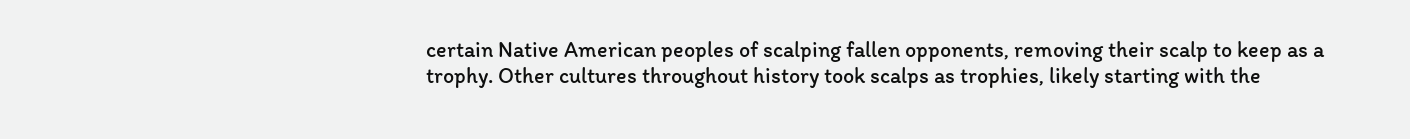certain Native American peoples of scalping fallen opponents, removing their scalp to keep as a trophy. Other cultures throughout history took scalps as trophies, likely starting with the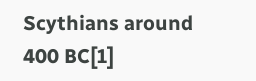Scythians around 400 BC[1]